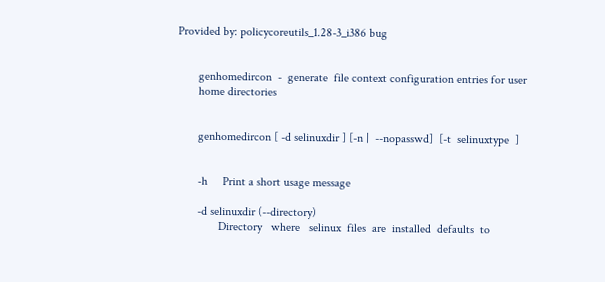Provided by: policycoreutils_1.28-3_i386 bug


       genhomedircon  -  generate  file context configuration entries for user
       home directories


       genhomedircon [ -d selinuxdir ] [-n |  --nopasswd]  [-t  selinuxtype  ]


       -h     Print a short usage message

       -d selinuxdir (--directory)
              Directory   where   selinux  files  are  installed  defaults  to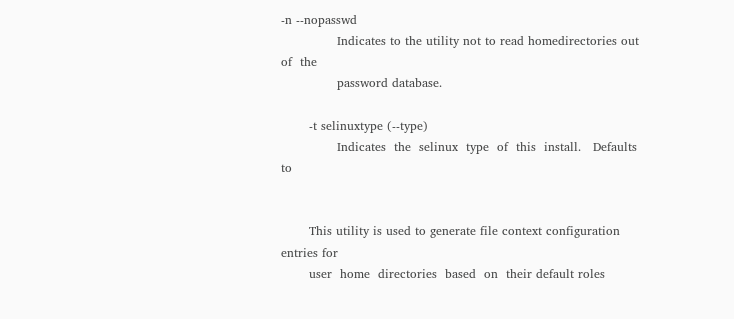-n --nopasswd
              Indicates to the utility not to read homedirectories out of  the
              password database.

       -t selinuxtype (--type)
              Indicates  the  selinux  type  of  this  install.   Defaults  to


       This utility is used to generate file context configuration entries for
       user  home  directories  based  on  their default roles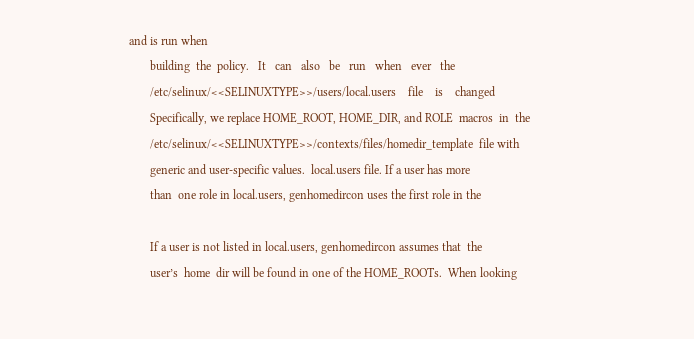and is run when
       building  the  policy.   It   can   also   be   run   when   ever   the
       /etc/selinux/<<SELINUXTYPE>>/users/local.users    file    is    changed
       Specifically, we replace HOME_ROOT, HOME_DIR, and ROLE  macros  in  the
       /etc/selinux/<<SELINUXTYPE>>/contexts/files/homedir_template  file with
       generic and user-specific values.  local.users file. If a user has more
       than  one role in local.users, genhomedircon uses the first role in the

       If a user is not listed in local.users, genhomedircon assumes that  the
       user’s  home  dir will be found in one of the HOME_ROOTs.  When looking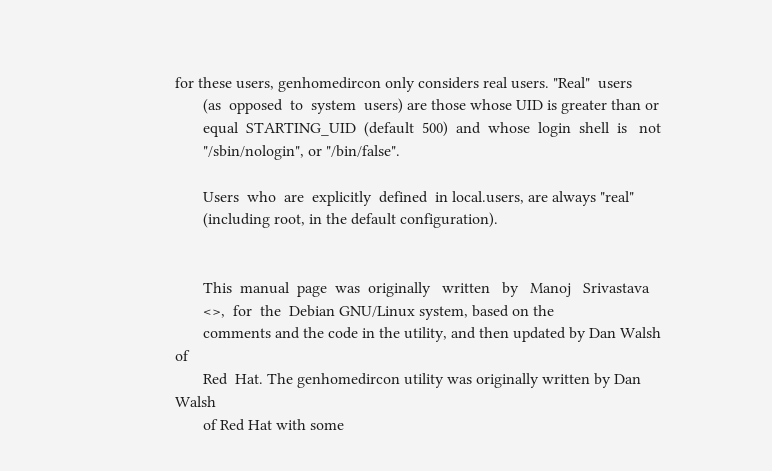for these users, genhomedircon only considers real users. "Real"  users
       (as  opposed  to  system  users) are those whose UID is greater than or
       equal  STARTING_UID  (default  500)  and  whose  login  shell  is   not
       "/sbin/nologin", or "/bin/false".

       Users  who  are  explicitly  defined  in local.users, are always "real"
       (including root, in the default configuration).


       This  manual  page  was  originally   written   by   Manoj   Srivastava
       <>,  for  the  Debian GNU/Linux system, based on the
       comments and the code in the utility, and then updated by Dan Walsh  of
       Red  Hat. The genhomedircon utility was originally written by Dan Walsh
       of Red Hat with some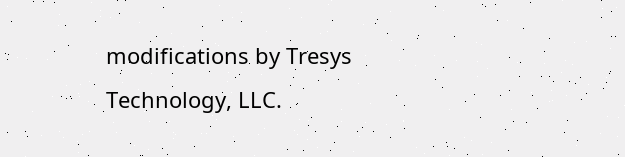modifications by Tresys Technology, LLC.